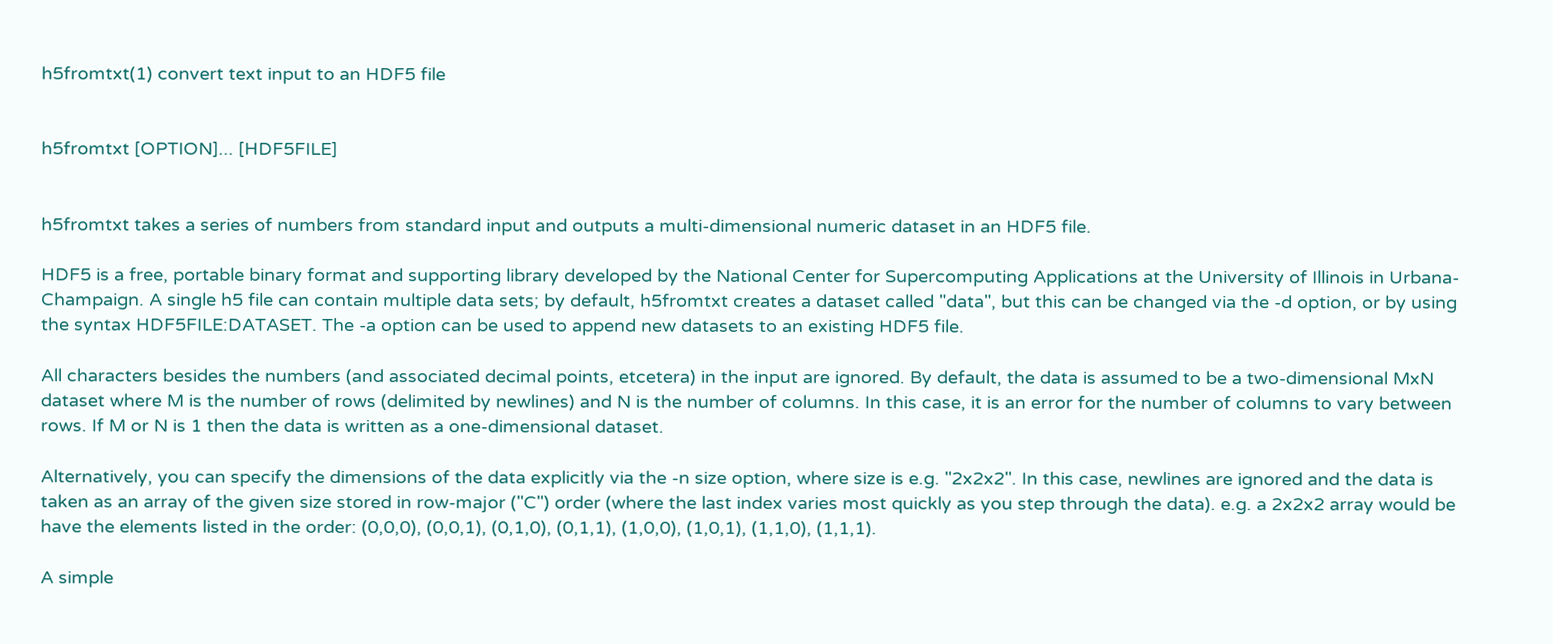h5fromtxt(1) convert text input to an HDF5 file


h5fromtxt [OPTION]... [HDF5FILE]


h5fromtxt takes a series of numbers from standard input and outputs a multi-dimensional numeric dataset in an HDF5 file.

HDF5 is a free, portable binary format and supporting library developed by the National Center for Supercomputing Applications at the University of Illinois in Urbana-Champaign. A single h5 file can contain multiple data sets; by default, h5fromtxt creates a dataset called "data", but this can be changed via the -d option, or by using the syntax HDF5FILE:DATASET. The -a option can be used to append new datasets to an existing HDF5 file.

All characters besides the numbers (and associated decimal points, etcetera) in the input are ignored. By default, the data is assumed to be a two-dimensional MxN dataset where M is the number of rows (delimited by newlines) and N is the number of columns. In this case, it is an error for the number of columns to vary between rows. If M or N is 1 then the data is written as a one-dimensional dataset.

Alternatively, you can specify the dimensions of the data explicitly via the -n size option, where size is e.g. "2x2x2". In this case, newlines are ignored and the data is taken as an array of the given size stored in row-major ("C") order (where the last index varies most quickly as you step through the data). e.g. a 2x2x2 array would be have the elements listed in the order: (0,0,0), (0,0,1), (0,1,0), (0,1,1), (1,0,0), (1,0,1), (1,1,0), (1,1,1).

A simple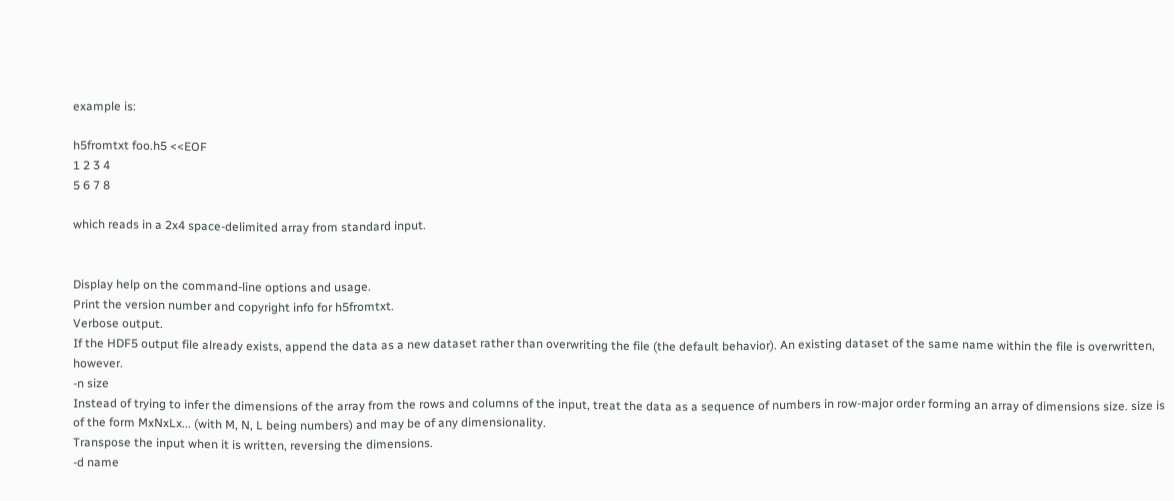example is:

h5fromtxt foo.h5 <<EOF
1 2 3 4
5 6 7 8

which reads in a 2x4 space-delimited array from standard input.


Display help on the command-line options and usage.
Print the version number and copyright info for h5fromtxt.
Verbose output.
If the HDF5 output file already exists, append the data as a new dataset rather than overwriting the file (the default behavior). An existing dataset of the same name within the file is overwritten, however.
-n size
Instead of trying to infer the dimensions of the array from the rows and columns of the input, treat the data as a sequence of numbers in row-major order forming an array of dimensions size. size is of the form MxNxLx... (with M, N, L being numbers) and may be of any dimensionality.
Transpose the input when it is written, reversing the dimensions.
-d name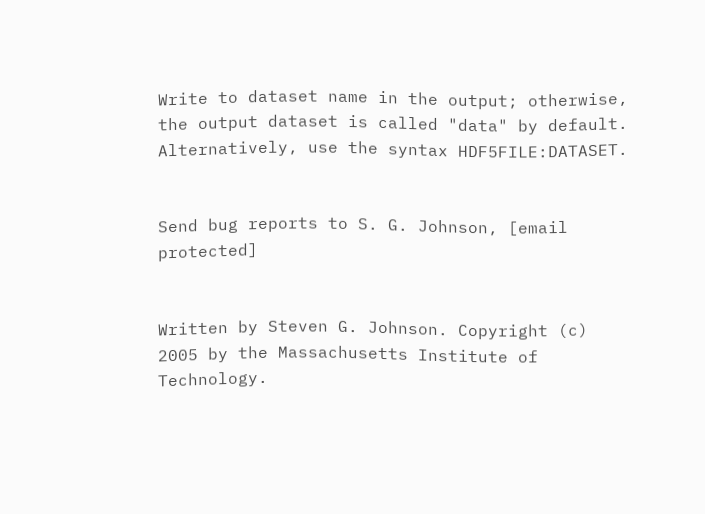Write to dataset name in the output; otherwise, the output dataset is called "data" by default. Alternatively, use the syntax HDF5FILE:DATASET.


Send bug reports to S. G. Johnson, [email protected]


Written by Steven G. Johnson. Copyright (c) 2005 by the Massachusetts Institute of Technology.